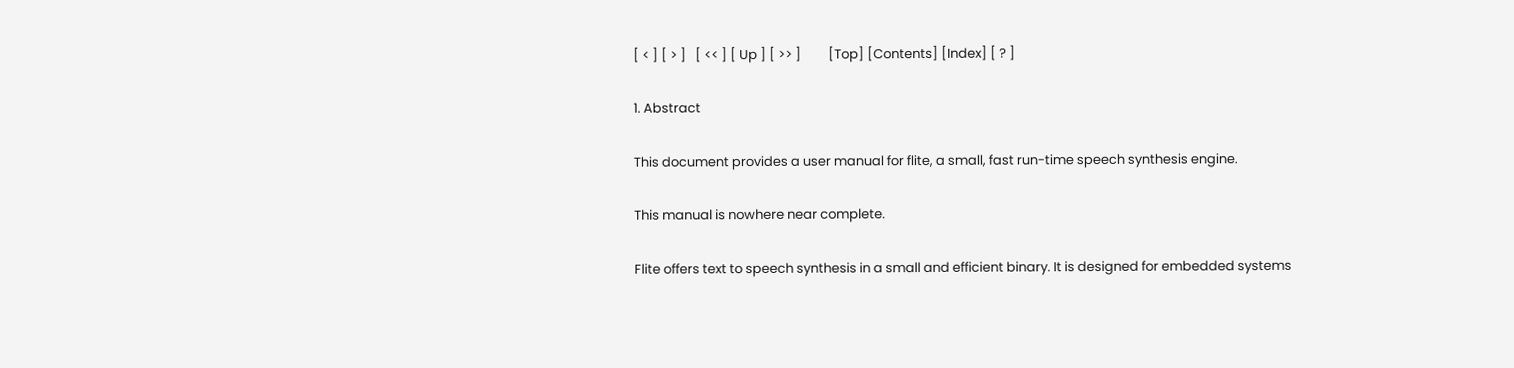[ < ] [ > ]   [ << ] [ Up ] [ >> ]         [Top] [Contents] [Index] [ ? ]

1. Abstract

This document provides a user manual for flite, a small, fast run-time speech synthesis engine.

This manual is nowhere near complete.

Flite offers text to speech synthesis in a small and efficient binary. It is designed for embedded systems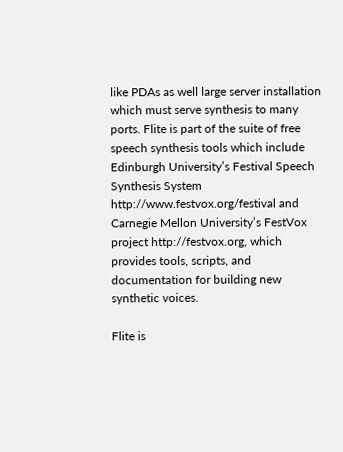like PDAs as well large server installation which must serve synthesis to many ports. Flite is part of the suite of free speech synthesis tools which include Edinburgh University’s Festival Speech Synthesis System http://www.festvox.org/festival and Carnegie Mellon University’s FestVox project http://festvox.org, which provides tools, scripts, and documentation for building new synthetic voices.

Flite is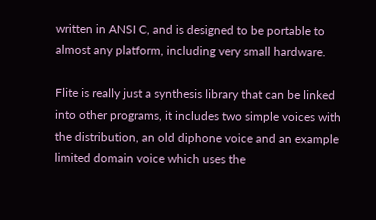written in ANSI C, and is designed to be portable to almost any platform, including very small hardware.

Flite is really just a synthesis library that can be linked into other programs, it includes two simple voices with the distribution, an old diphone voice and an example limited domain voice which uses the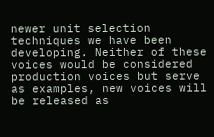newer unit selection techniques we have been developing. Neither of these voices would be considered production voices but serve as examples, new voices will be released as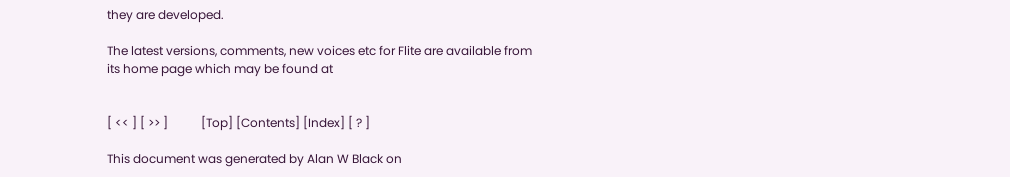they are developed.

The latest versions, comments, new voices etc for Flite are available from its home page which may be found at


[ << ] [ >> ]           [Top] [Contents] [Index] [ ? ]

This document was generated by Alan W Black on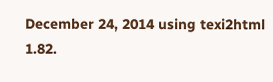December 24, 2014 using texi2html 1.82.